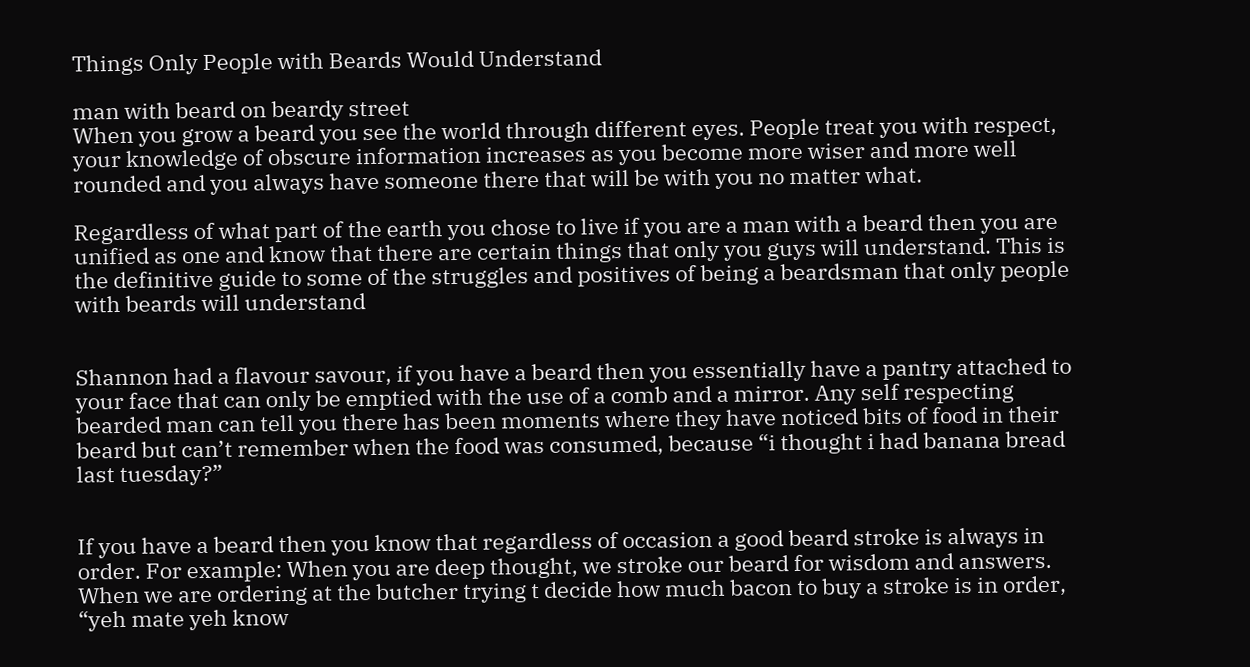Things Only People with Beards Would Understand

man with beard on beardy street
When you grow a beard you see the world through different eyes. People treat you with respect, your knowledge of obscure information increases as you become more wiser and more well rounded and you always have someone there that will be with you no matter what.

Regardless of what part of the earth you chose to live if you are a man with a beard then you are unified as one and know that there are certain things that only you guys will understand. This is the definitive guide to some of the struggles and positives of being a beardsman that only people with beards will understand


Shannon had a flavour savour, if you have a beard then you essentially have a pantry attached to your face that can only be emptied with the use of a comb and a mirror. Any self respecting bearded man can tell you there has been moments where they have noticed bits of food in their beard but can’t remember when the food was consumed, because “i thought i had banana bread last tuesday?”


If you have a beard then you know that regardless of occasion a good beard stroke is always in order. For example: When you are deep thought, we stroke our beard for wisdom and answers. When we are ordering at the butcher trying t decide how much bacon to buy a stroke is in order, “yeh mate yeh know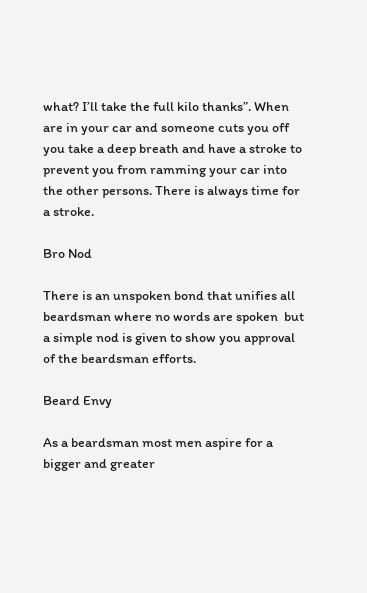what? I’ll take the full kilo thanks”. When are in your car and someone cuts you off you take a deep breath and have a stroke to prevent you from ramming your car into the other persons. There is always time for a stroke.

Bro Nod

There is an unspoken bond that unifies all beardsman where no words are spoken  but a simple nod is given to show you approval of the beardsman efforts.

Beard Envy

As a beardsman most men aspire for a bigger and greater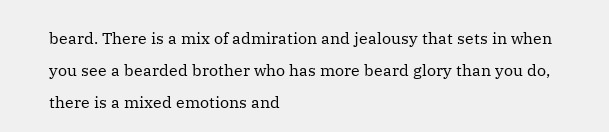beard. There is a mix of admiration and jealousy that sets in when you see a bearded brother who has more beard glory than you do, there is a mixed emotions and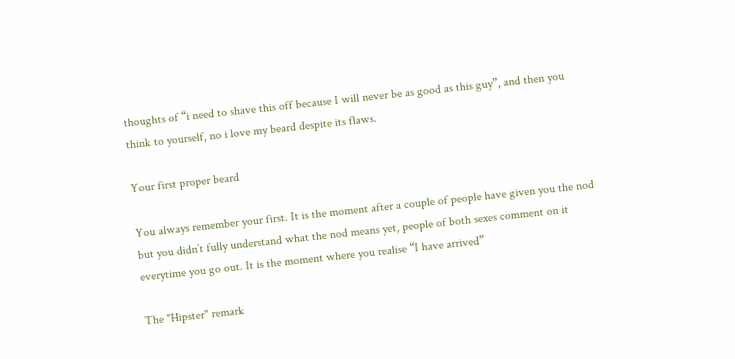thoughts of “i need to shave this off because I will never be as good as this guy”, and then you think to yourself, no i love my beard despite its flaws.

Your first proper beard

You always remember your first. It is the moment after a couple of people have given you the nod but you didn’t fully understand what the nod means yet, people of both sexes comment on it everytime you go out. It is the moment where you realise “I have arrived”

The "Hipster" remark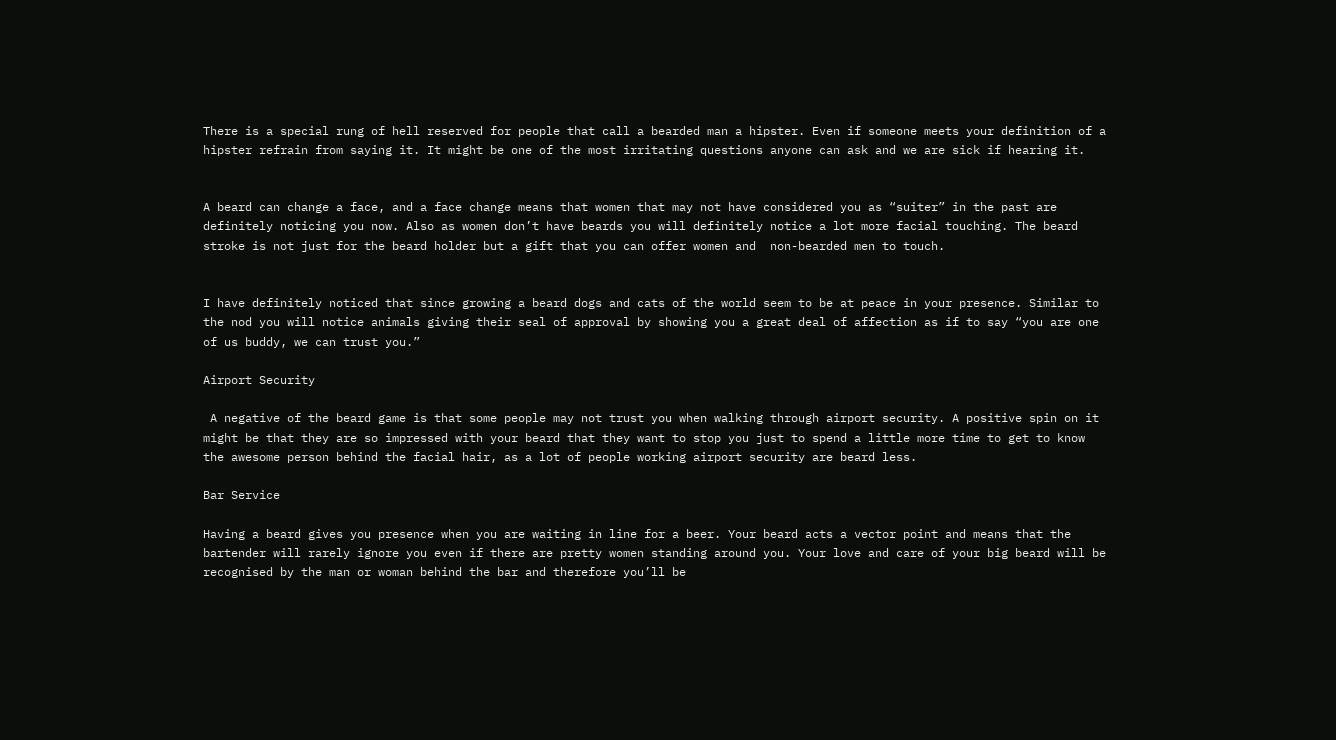There is a special rung of hell reserved for people that call a bearded man a hipster. Even if someone meets your definition of a hipster refrain from saying it. It might be one of the most irritating questions anyone can ask and we are sick if hearing it.


A beard can change a face, and a face change means that women that may not have considered you as “suiter” in the past are definitely noticing you now. Also as women don’t have beards you will definitely notice a lot more facial touching. The beard stroke is not just for the beard holder but a gift that you can offer women and  non-bearded men to touch.


I have definitely noticed that since growing a beard dogs and cats of the world seem to be at peace in your presence. Similar to the nod you will notice animals giving their seal of approval by showing you a great deal of affection as if to say “you are one of us buddy, we can trust you.”

Airport Security

 A negative of the beard game is that some people may not trust you when walking through airport security. A positive spin on it might be that they are so impressed with your beard that they want to stop you just to spend a little more time to get to know the awesome person behind the facial hair, as a lot of people working airport security are beard less.

Bar Service

Having a beard gives you presence when you are waiting in line for a beer. Your beard acts a vector point and means that the bartender will rarely ignore you even if there are pretty women standing around you. Your love and care of your big beard will be recognised by the man or woman behind the bar and therefore you’ll be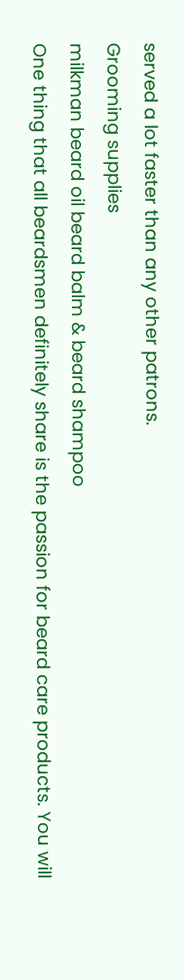served a lot faster than any other patrons.
Grooming supplies
milkman beard oil beard balm & beard shampoo
One thing that all beardsmen definitely share is the passion for beard care products. You will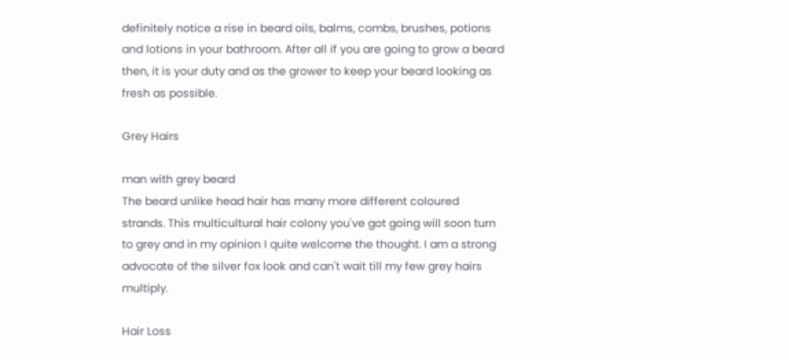definitely notice a rise in beard oils, balms, combs, brushes, potions and lotions in your bathroom. After all if you are going to grow a beard then, it is your duty and as the grower to keep your beard looking as fresh as possible.

Grey Hairs

man with grey beard
The beard unlike head hair has many more different coloured strands. This multicultural hair colony you've got going will soon turn to grey and in my opinion I quite welcome the thought. I am a strong advocate of the silver fox look and can't wait till my few grey hairs multiply.

Hair Loss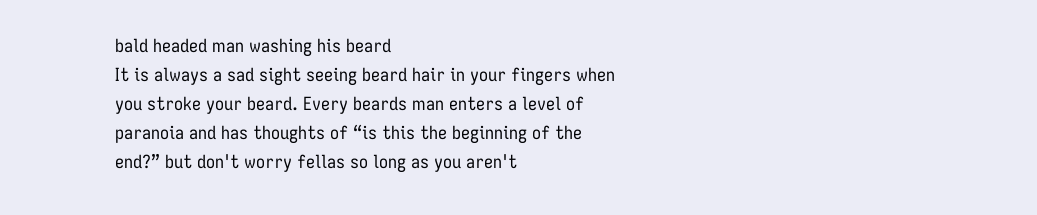bald headed man washing his beard
It is always a sad sight seeing beard hair in your fingers when you stroke your beard. Every beards man enters a level of paranoia and has thoughts of “is this the beginning of the end?” but don't worry fellas so long as you aren't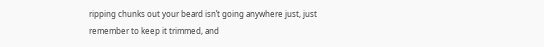ripping chunks out your beard isn’t going anywhere just, just remember to keep it trimmed, and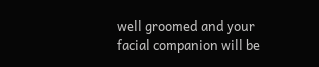well groomed and your facial companion will be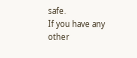safe.
If you have any other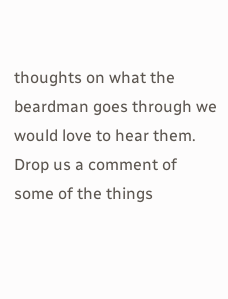thoughts on what the beardman goes through we would love to hear them. Drop us a comment of some of the things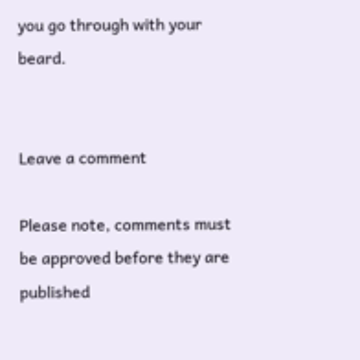you go through with your beard.


Leave a comment

Please note, comments must be approved before they are published